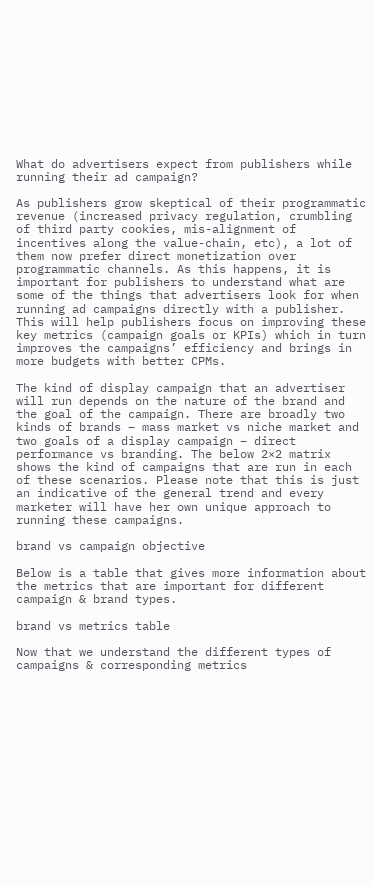What do advertisers expect from publishers while running their ad campaign?

As publishers grow skeptical of their programmatic revenue (increased privacy regulation, crumbling of third party cookies, mis-alignment of incentives along the value-chain, etc), a lot of them now prefer direct monetization over programmatic channels. As this happens, it is important for publishers to understand what are some of the things that advertisers look for when running ad campaigns directly with a publisher. This will help publishers focus on improving these key metrics (campaign goals or KPIs) which in turn improves the campaigns’ efficiency and brings in more budgets with better CPMs.

The kind of display campaign that an advertiser will run depends on the nature of the brand and the goal of the campaign. There are broadly two kinds of brands – mass market vs niche market and two goals of a display campaign – direct performance vs branding. The below 2×2 matrix shows the kind of campaigns that are run in each of these scenarios. Please note that this is just an indicative of the general trend and every marketer will have her own unique approach to running these campaigns.

brand vs campaign objective

Below is a table that gives more information about the metrics that are important for different campaign & brand types.

brand vs metrics table

Now that we understand the different types of campaigns & corresponding metrics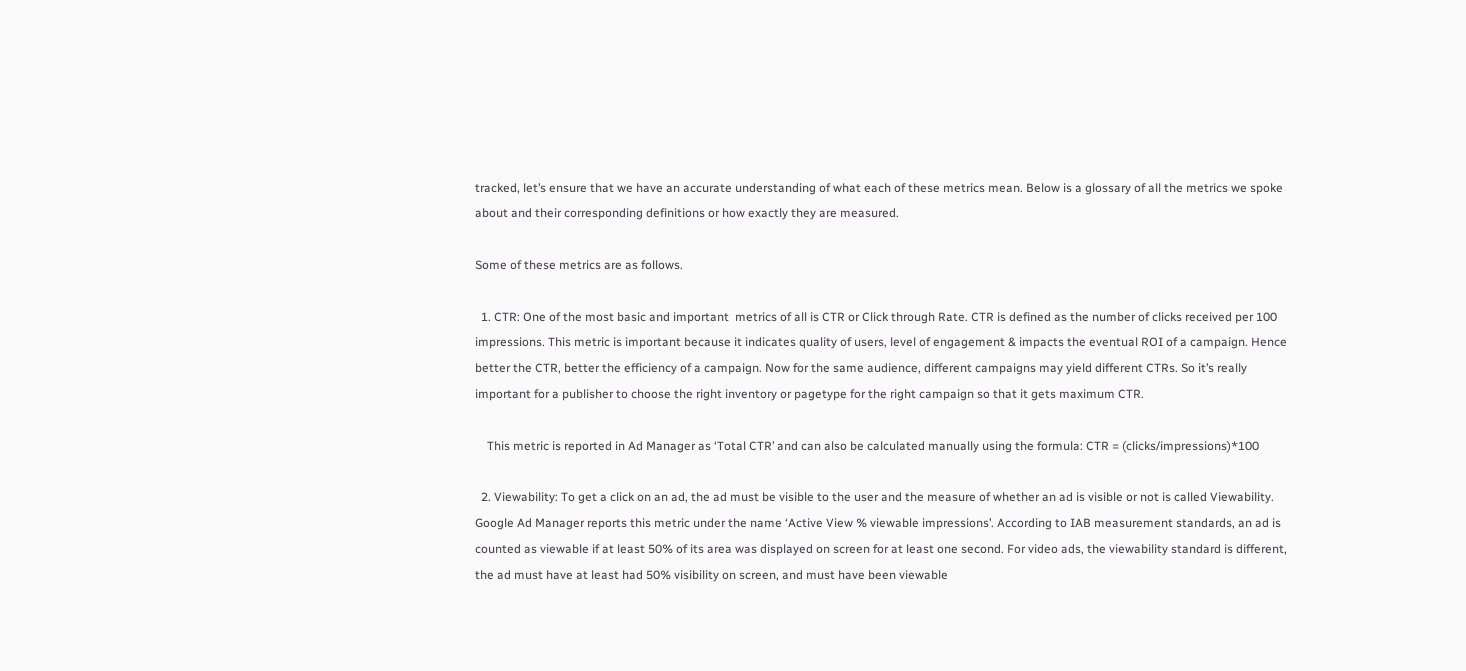tracked, let’s ensure that we have an accurate understanding of what each of these metrics mean. Below is a glossary of all the metrics we spoke about and their corresponding definitions or how exactly they are measured.

Some of these metrics are as follows.

  1. CTR: One of the most basic and important  metrics of all is CTR or Click through Rate. CTR is defined as the number of clicks received per 100 impressions. This metric is important because it indicates quality of users, level of engagement & impacts the eventual ROI of a campaign. Hence better the CTR, better the efficiency of a campaign. Now for the same audience, different campaigns may yield different CTRs. So it’s really important for a publisher to choose the right inventory or pagetype for the right campaign so that it gets maximum CTR.

    This metric is reported in Ad Manager as ‘Total CTR’ and can also be calculated manually using the formula: CTR = (clicks/impressions)*100

  2. Viewability: To get a click on an ad, the ad must be visible to the user and the measure of whether an ad is visible or not is called Viewability. Google Ad Manager reports this metric under the name ‘Active View % viewable impressions’. According to IAB measurement standards, an ad is counted as viewable if at least 50% of its area was displayed on screen for at least one second. For video ads, the viewability standard is different, the ad must have at least had 50% visibility on screen, and must have been viewable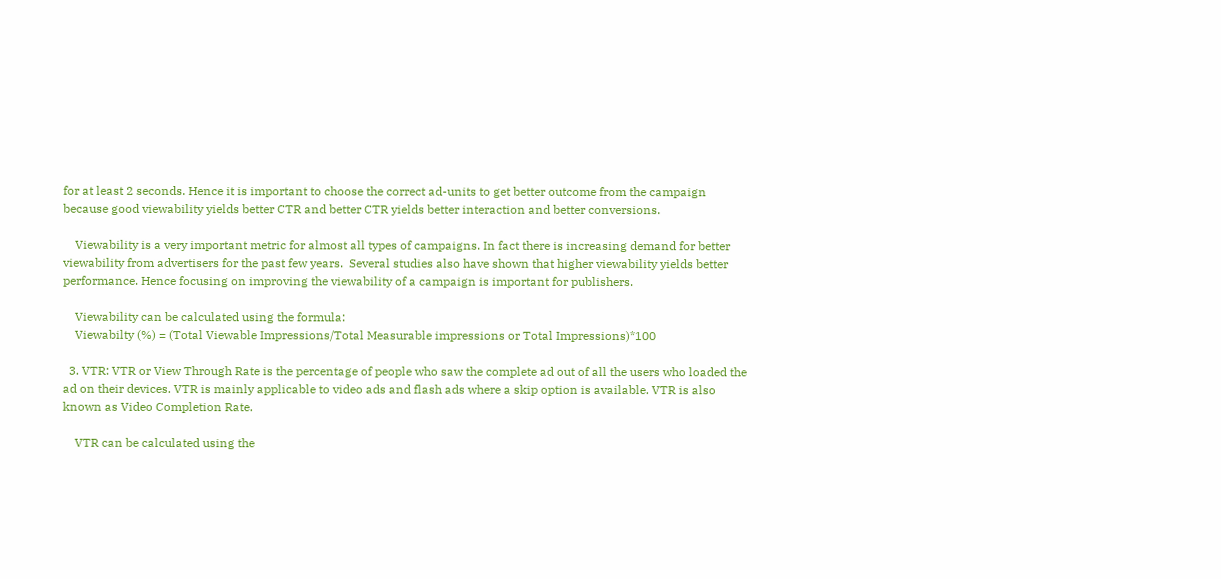for at least 2 seconds. Hence it is important to choose the correct ad-units to get better outcome from the campaign because good viewability yields better CTR and better CTR yields better interaction and better conversions.

    Viewability is a very important metric for almost all types of campaigns. In fact there is increasing demand for better viewability from advertisers for the past few years.  Several studies also have shown that higher viewability yields better performance. Hence focusing on improving the viewability of a campaign is important for publishers.

    Viewability can be calculated using the formula:
    Viewabilty (%) = (Total Viewable Impressions/Total Measurable impressions or Total Impressions)*100

  3. VTR: VTR or View Through Rate is the percentage of people who saw the complete ad out of all the users who loaded the ad on their devices. VTR is mainly applicable to video ads and flash ads where a skip option is available. VTR is also known as Video Completion Rate.

    VTR can be calculated using the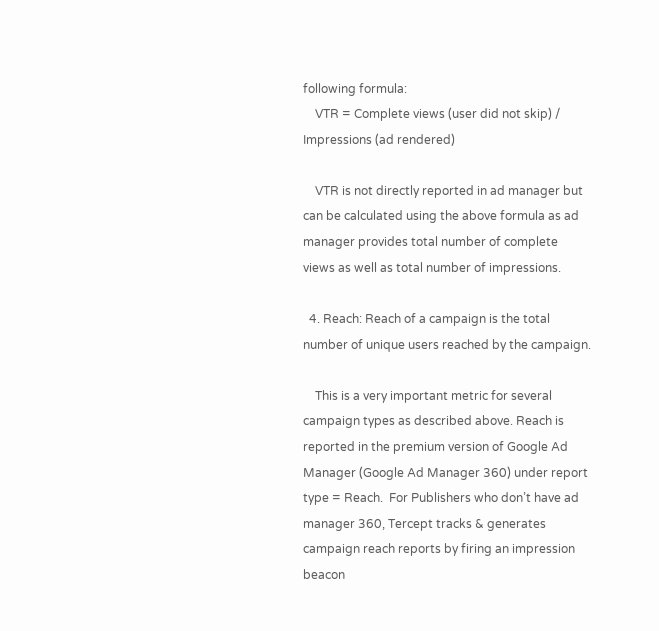following formula:
    VTR = Complete views (user did not skip) / Impressions (ad rendered)

    VTR is not directly reported in ad manager but can be calculated using the above formula as ad manager provides total number of complete views as well as total number of impressions.

  4. Reach: Reach of a campaign is the total number of unique users reached by the campaign.

    This is a very important metric for several campaign types as described above. Reach is reported in the premium version of Google Ad Manager (Google Ad Manager 360) under report type = Reach.  For Publishers who don’t have ad manager 360, Tercept tracks & generates campaign reach reports by firing an impression beacon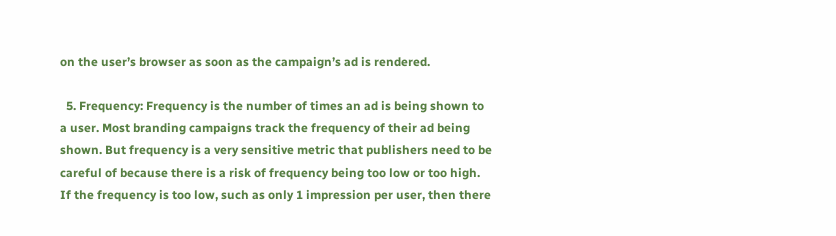on the user’s browser as soon as the campaign’s ad is rendered.

  5. Frequency: Frequency is the number of times an ad is being shown to a user. Most branding campaigns track the frequency of their ad being shown. But frequency is a very sensitive metric that publishers need to be careful of because there is a risk of frequency being too low or too high. If the frequency is too low, such as only 1 impression per user, then there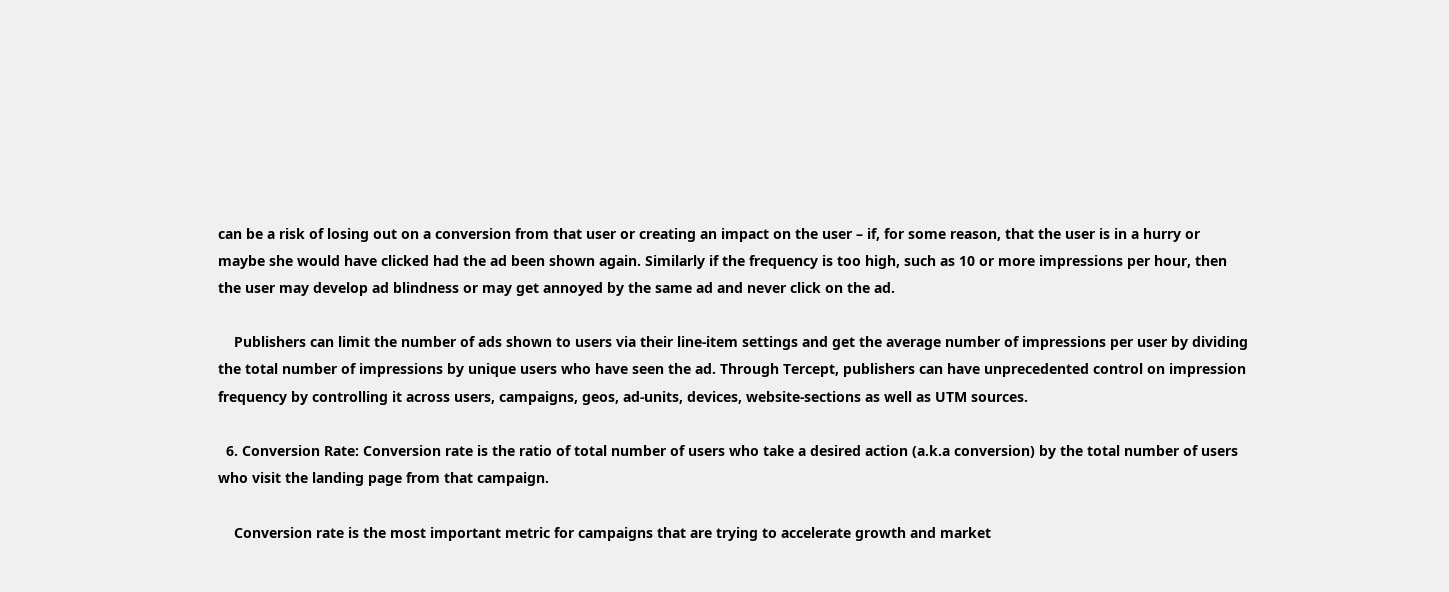can be a risk of losing out on a conversion from that user or creating an impact on the user – if, for some reason, that the user is in a hurry or maybe she would have clicked had the ad been shown again. Similarly if the frequency is too high, such as 10 or more impressions per hour, then the user may develop ad blindness or may get annoyed by the same ad and never click on the ad.

    Publishers can limit the number of ads shown to users via their line-item settings and get the average number of impressions per user by dividing the total number of impressions by unique users who have seen the ad. Through Tercept, publishers can have unprecedented control on impression frequency by controlling it across users, campaigns, geos, ad-units, devices, website-sections as well as UTM sources.

  6. Conversion Rate: Conversion rate is the ratio of total number of users who take a desired action (a.k.a conversion) by the total number of users who visit the landing page from that campaign.

    Conversion rate is the most important metric for campaigns that are trying to accelerate growth and market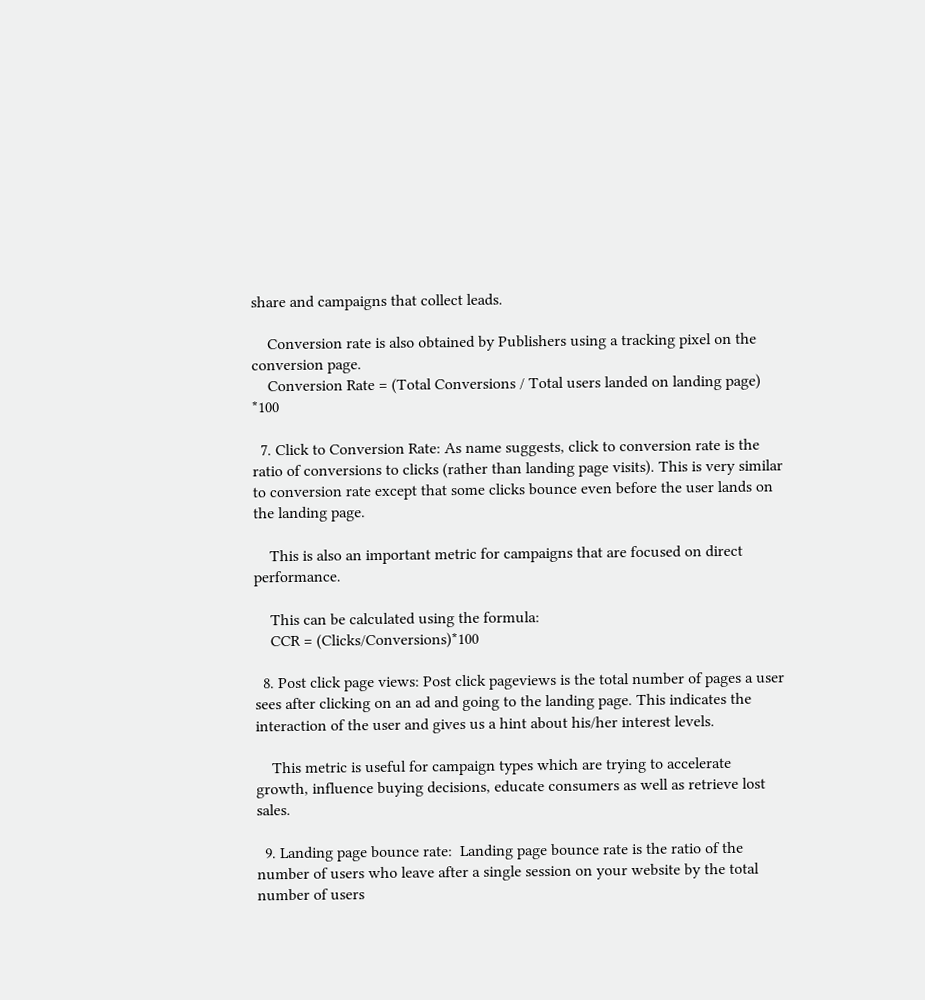share and campaigns that collect leads.

    Conversion rate is also obtained by Publishers using a tracking pixel on the conversion page.
    Conversion Rate = (Total Conversions / Total users landed on landing page) *100

  7. Click to Conversion Rate: As name suggests, click to conversion rate is the ratio of conversions to clicks (rather than landing page visits). This is very similar to conversion rate except that some clicks bounce even before the user lands on the landing page.

    This is also an important metric for campaigns that are focused on direct performance.

    This can be calculated using the formula:
    CCR = (Clicks/Conversions)*100

  8. Post click page views: Post click pageviews is the total number of pages a user sees after clicking on an ad and going to the landing page. This indicates the interaction of the user and gives us a hint about his/her interest levels.

    This metric is useful for campaign types which are trying to accelerate growth, influence buying decisions, educate consumers as well as retrieve lost sales.

  9. Landing page bounce rate:  Landing page bounce rate is the ratio of the number of users who leave after a single session on your website by the total number of users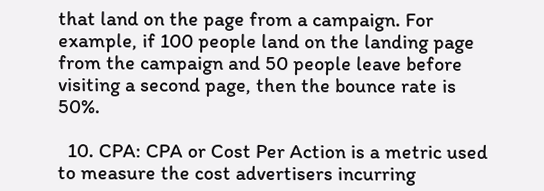that land on the page from a campaign. For example, if 100 people land on the landing page from the campaign and 50 people leave before visiting a second page, then the bounce rate is 50%.

  10. CPA: CPA or Cost Per Action is a metric used to measure the cost advertisers incurring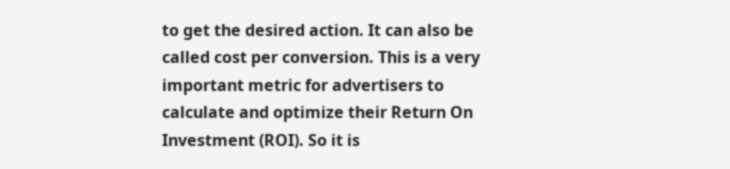to get the desired action. It can also be called cost per conversion. This is a very important metric for advertisers to calculate and optimize their Return On Investment (ROI). So it is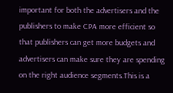important for both the advertisers and the publishers to make CPA more efficient so that publishers can get more budgets and advertisers can make sure they are spending on the right audience segments.This is a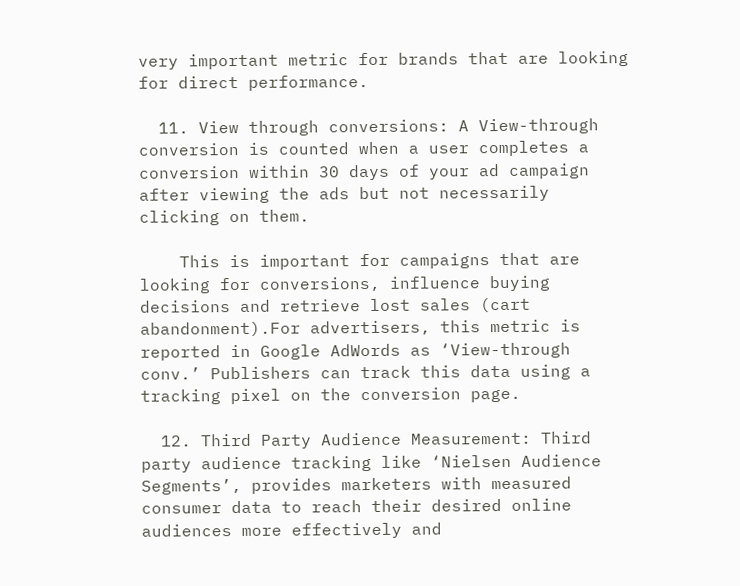very important metric for brands that are looking for direct performance.

  11. View through conversions: A View-through conversion is counted when a user completes a conversion within 30 days of your ad campaign after viewing the ads but not necessarily clicking on them.

    This is important for campaigns that are looking for conversions, influence buying decisions and retrieve lost sales (cart abandonment).For advertisers, this metric is reported in Google AdWords as ‘View-through conv.’ Publishers can track this data using a tracking pixel on the conversion page.

  12. Third Party Audience Measurement: Third party audience tracking like ‘Nielsen Audience Segments’, provides marketers with measured consumer data to reach their desired online audiences more effectively and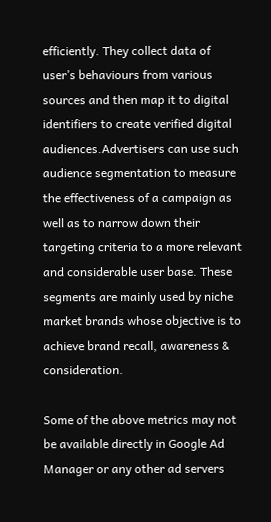efficiently. They collect data of user’s behaviours from various sources and then map it to digital identifiers to create verified digital audiences.Advertisers can use such audience segmentation to measure the effectiveness of a campaign as well as to narrow down their targeting criteria to a more relevant and considerable user base. These segments are mainly used by niche market brands whose objective is to achieve brand recall, awareness & consideration.

Some of the above metrics may not be available directly in Google Ad Manager or any other ad servers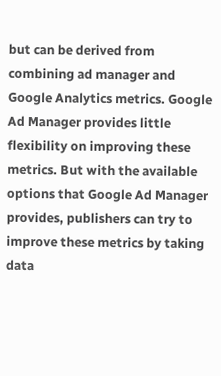but can be derived from combining ad manager and Google Analytics metrics. Google Ad Manager provides little flexibility on improving these metrics. But with the available options that Google Ad Manager provides, publishers can try to improve these metrics by taking data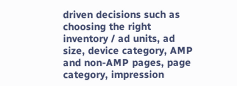driven decisions such as choosing the right inventory / ad units, ad size, device category, AMP and non-AMP pages, page category, impression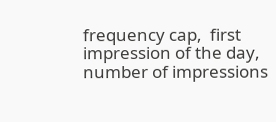frequency cap,  first impression of the day, number of impressions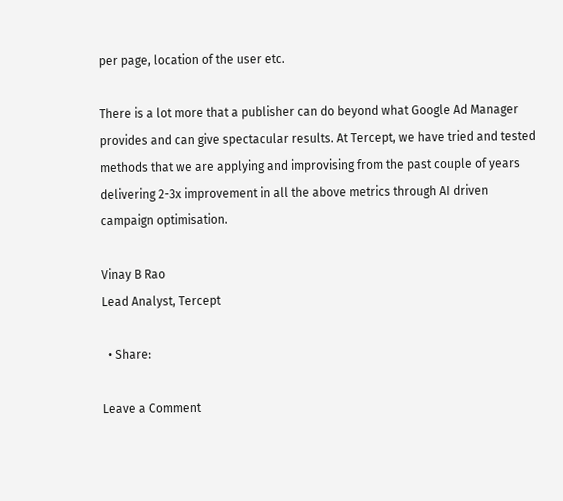per page, location of the user etc.

There is a lot more that a publisher can do beyond what Google Ad Manager provides and can give spectacular results. At Tercept, we have tried and tested methods that we are applying and improvising from the past couple of years delivering 2-3x improvement in all the above metrics through AI driven campaign optimisation.

Vinay B Rao
Lead Analyst, Tercept

  • Share:

Leave a Comment